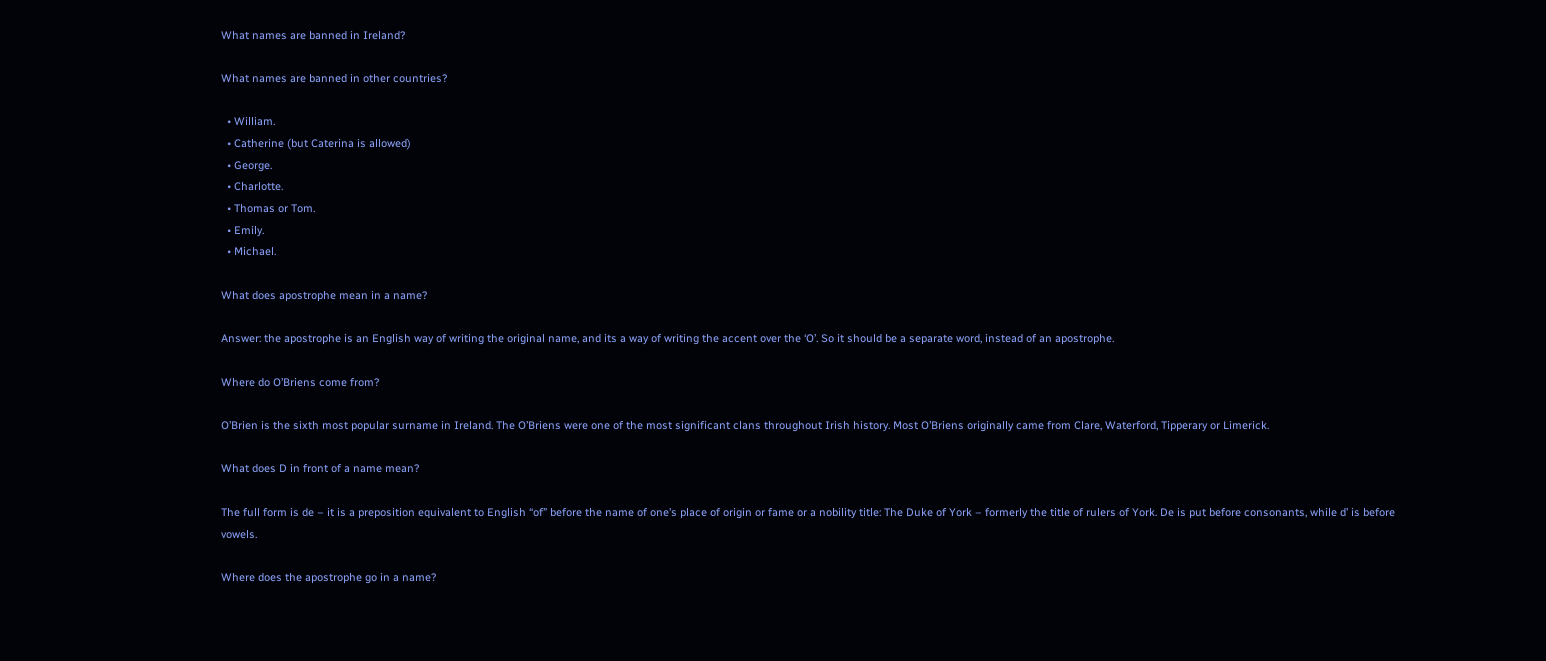What names are banned in Ireland?

What names are banned in other countries?

  • William.
  • Catherine (but Caterina is allowed)
  • George.
  • Charlotte.
  • Thomas or Tom.
  • Emily.
  • Michael.

What does apostrophe mean in a name?

Answer: the apostrophe is an English way of writing the original name, and its a way of writing the accent over the ‘O’. So it should be a separate word, instead of an apostrophe.

Where do O’Briens come from?

O’Brien is the sixth most popular surname in Ireland. The O’Briens were one of the most significant clans throughout Irish history. Most O’Briens originally came from Clare, Waterford, Tipperary or Limerick.

What does D in front of a name mean?

The full form is de – it is a preposition equivalent to English “of” before the name of one’s place of origin or fame or a nobility title: The Duke of York – formerly the title of rulers of York. De is put before consonants, while d’ is before vowels.

Where does the apostrophe go in a name?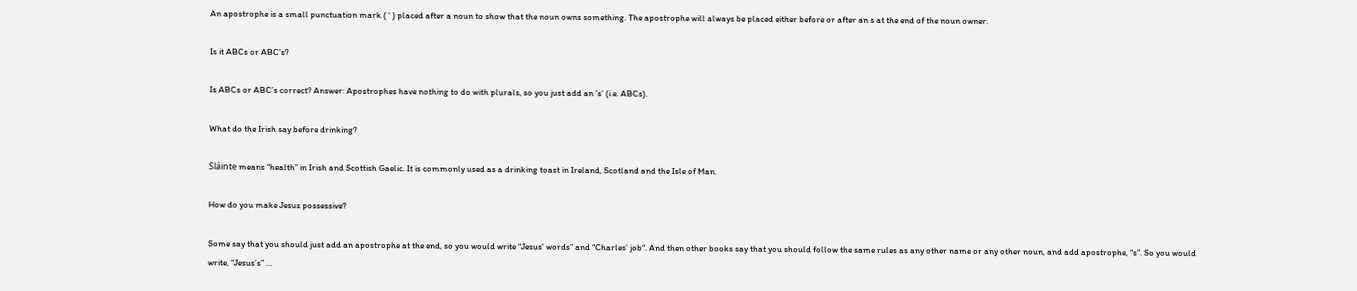An apostrophe is a small punctuation mark ( ‘ ) placed after a noun to show that the noun owns something. The apostrophe will always be placed either before or after an s at the end of the noun owner.

Is it ABCs or ABC’s?

Is ABCs or ABC’s correct? Answer: Apostrophes have nothing to do with plurals, so you just add an ‘s’ (i.e. ABCs).

What do the Irish say before drinking?

Sláinte means “health” in Irish and Scottish Gaelic. It is commonly used as a drinking toast in Ireland, Scotland and the Isle of Man.

How do you make Jesus possessive?

Some say that you should just add an apostrophe at the end, so you would write “Jesus’ words” and “Charles’ job“. And then other books say that you should follow the same rules as any other name or any other noun, and add apostrophe, “s”. So you would write, “Jesus’s” …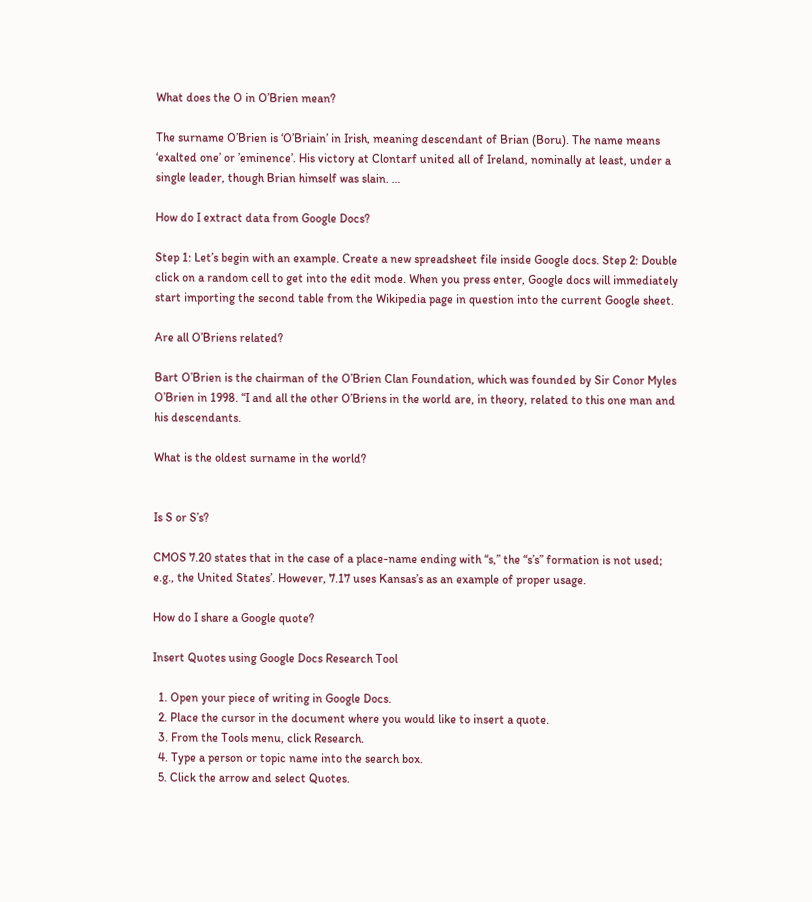What does the O in O’Brien mean?

The surname O’Brien is ‘O’Briain’ in Irish, meaning descendant of Brian (Boru). The name means ‘exalted one’ or ’eminence’. His victory at Clontarf united all of Ireland, nominally at least, under a single leader, though Brian himself was slain. …

How do I extract data from Google Docs?

Step 1: Let’s begin with an example. Create a new spreadsheet file inside Google docs. Step 2: Double click on a random cell to get into the edit mode. When you press enter, Google docs will immediately start importing the second table from the Wikipedia page in question into the current Google sheet.

Are all O’Briens related?

Bart O’Brien is the chairman of the O’Brien Clan Foundation, which was founded by Sir Conor Myles O’Brien in 1998. “I and all the other O’Briens in the world are, in theory, related to this one man and his descendants.

What is the oldest surname in the world?


Is S or S’s?

CMOS 7.20 states that in the case of a place-name ending with “s,” the “s’s” formation is not used; e.g., the United States’. However, 7.17 uses Kansas’s as an example of proper usage.

How do I share a Google quote?

Insert Quotes using Google Docs Research Tool

  1. Open your piece of writing in Google Docs.
  2. Place the cursor in the document where you would like to insert a quote.
  3. From the Tools menu, click Research.
  4. Type a person or topic name into the search box.
  5. Click the arrow and select Quotes.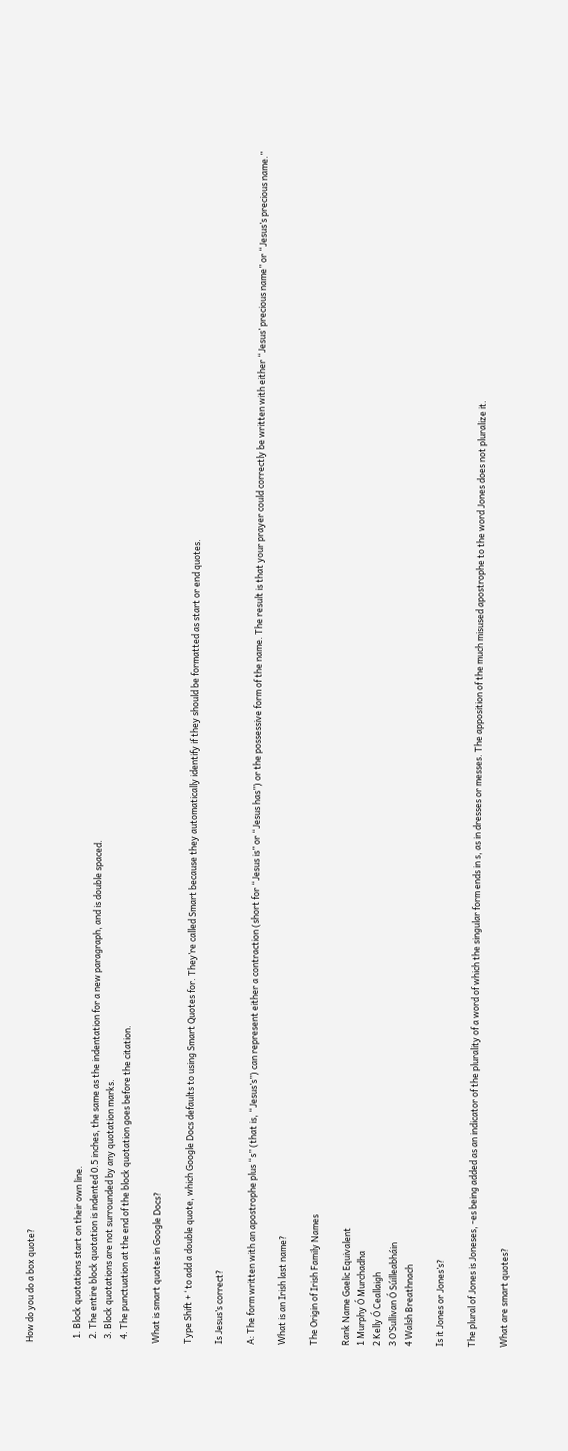How do you do a box quote?


  1. Block quotations start on their own line.
  2. The entire block quotation is indented 0.5 inches, the same as the indentation for a new paragraph, and is double spaced.
  3. Block quotations are not surrounded by any quotation marks.
  4. The punctuation at the end of the block quotation goes before the citation.

What is smart quotes in Google Docs?

Type Shift + ‘ to add a double quote, which Google Docs defaults to using Smart Quotes for. They’re called Smart because they automatically identify if they should be formatted as start or end quotes.

Is Jesus’s correct?

A: The form written with an apostrophe plus “s” (that is, “Jesus’s”) can represent either a contraction (short for “Jesus is” or “Jesus has”) or the possessive form of the name. The result is that your prayer could correctly be written with either “Jesus’ precious name” or “Jesus’s precious name.”

What is an Irish last name?

The Origin of Irish Family Names

Rank Name Gaelic Equivalent
1 Murphy Ó Murchadha
2 Kelly Ó Ceallaigh
3 O’Sullivan Ó Súilleabháin
4 Walsh Breathnach

Is it Jones or Jones’s?

The plural of Jones is Joneses, ‐es being added as an indicator of the plurality of a word of which the singular form ends in s, as in dresses or messes. The apposition of the much misused apostrophe to the word Jones does not pluralize it.

What are smart quotes?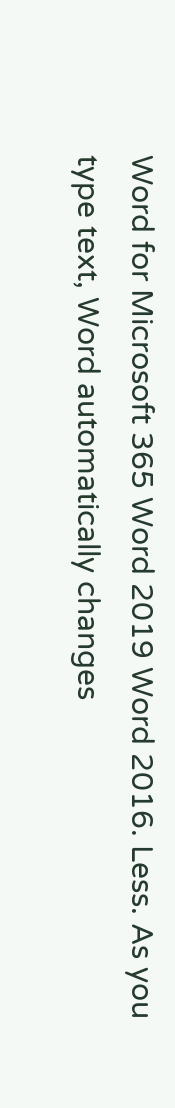Word for Microsoft 365 Word 2019 Word 2016. Less. As you type text, Word automatically changes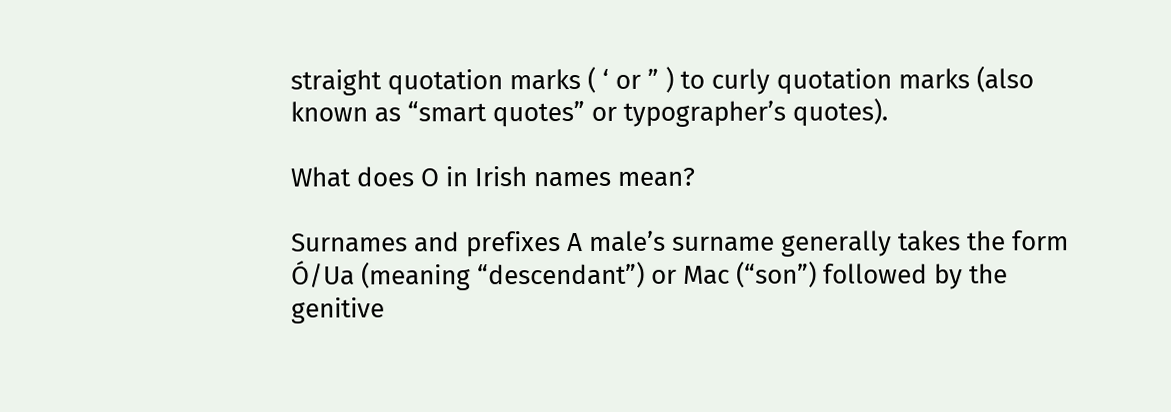straight quotation marks ( ‘ or ” ) to curly quotation marks (also known as “smart quotes” or typographer’s quotes).

What does O in Irish names mean?

Surnames and prefixes A male’s surname generally takes the form Ó/Ua (meaning “descendant”) or Mac (“son”) followed by the genitive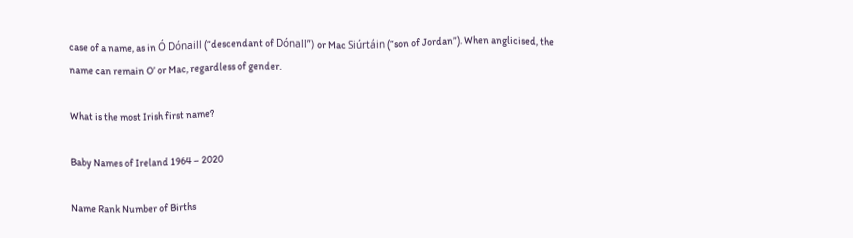case of a name, as in Ó Dónaill (“descendant of Dónall”) or Mac Siúrtáin (“son of Jordan”). When anglicised, the name can remain O’ or Mac, regardless of gender.

What is the most Irish first name?

Baby Names of Ireland 1964 – 2020

Name Rank Number of Births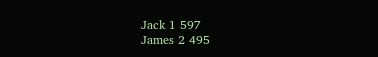Jack 1 597
James 2 495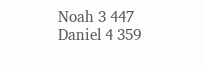Noah 3 447
Daniel 4 359